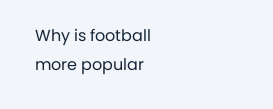Why is football more popular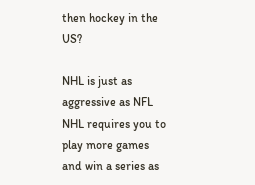then hockey in the US?

NHL is just as aggressive as NFL
NHL requires you to play more games and win a series as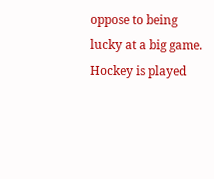oppose to being lucky at a big game.
Hockey is played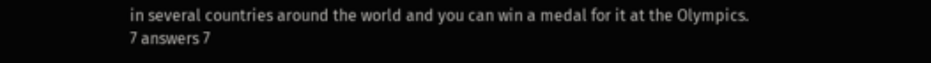in several countries around the world and you can win a medal for it at the Olympics.
7 answers 7